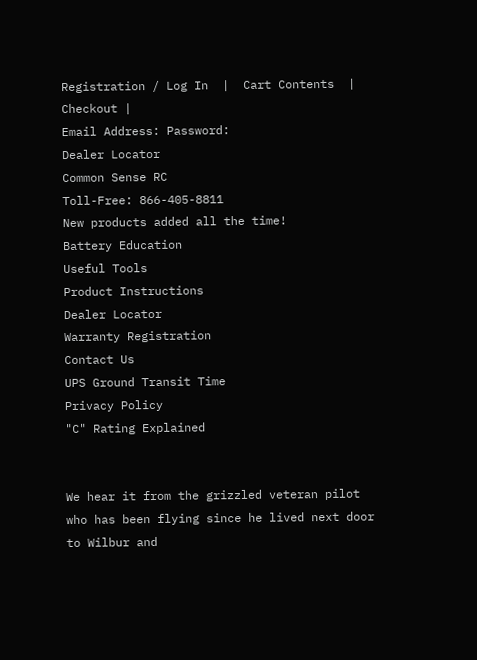Registration / Log In  |  Cart Contents  |  Checkout |
Email Address: Password:
Dealer Locator
Common Sense RC
Toll-Free: 866-405-8811
New products added all the time!
Battery Education
Useful Tools
Product Instructions
Dealer Locator
Warranty Registration
Contact Us
UPS Ground Transit Time
Privacy Policy
"C" Rating Explained


We hear it from the grizzled veteran pilot who has been flying since he lived next door to Wilbur and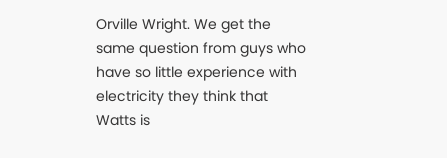Orville Wright. We get the same question from guys who have so little experience with electricity they think that Watts is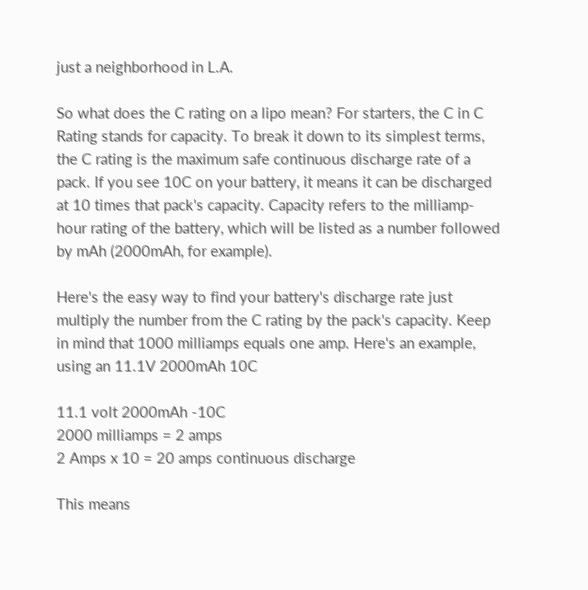just a neighborhood in L.A.

So what does the C rating on a lipo mean? For starters, the C in C Rating stands for capacity. To break it down to its simplest terms, the C rating is the maximum safe continuous discharge rate of a pack. If you see 10C on your battery, it means it can be discharged at 10 times that pack's capacity. Capacity refers to the milliamp-hour rating of the battery, which will be listed as a number followed by mAh (2000mAh, for example).

Here's the easy way to find your battery's discharge rate just multiply the number from the C rating by the pack's capacity. Keep in mind that 1000 milliamps equals one amp. Here's an example, using an 11.1V 2000mAh 10C

11.1 volt 2000mAh -10C
2000 milliamps = 2 amps
2 Amps x 10 = 20 amps continuous discharge

This means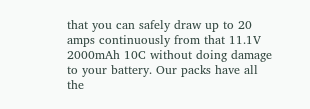that you can safely draw up to 20 amps continuously from that 11.1V 2000mAh 10C without doing damage to your battery. Our packs have all the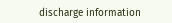discharge information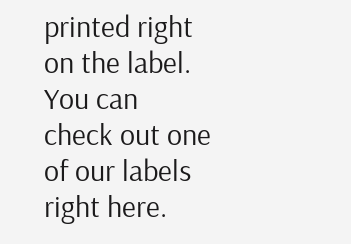printed right on the label.  You can check out one of our labels right here.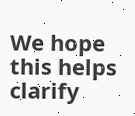We hope this helps clarify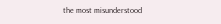the most misunderstood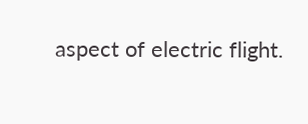aspect of electric flight.